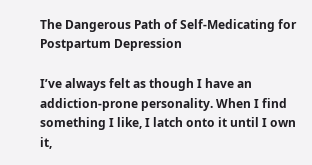The Dangerous Path of Self-Medicating for Postpartum Depression

I’ve always felt as though I have an addiction-prone personality. When I find something I like, I latch onto it until I own it,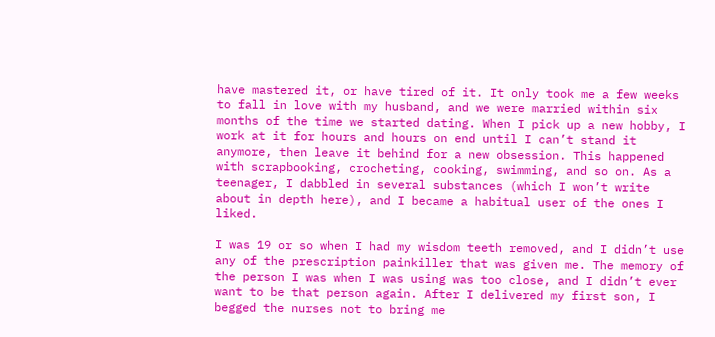have mastered it, or have tired of it. It only took me a few weeks to fall in love with my husband, and we were married within six months of the time we started dating. When I pick up a new hobby, I work at it for hours and hours on end until I can’t stand it anymore, then leave it behind for a new obsession. This happened with scrapbooking, crocheting, cooking, swimming, and so on. As a teenager, I dabbled in several substances (which I won’t write about in depth here), and I became a habitual user of the ones I liked.

I was 19 or so when I had my wisdom teeth removed, and I didn’t use any of the prescription painkiller that was given me. The memory of the person I was when I was using was too close, and I didn’t ever want to be that person again. After I delivered my first son, I begged the nurses not to bring me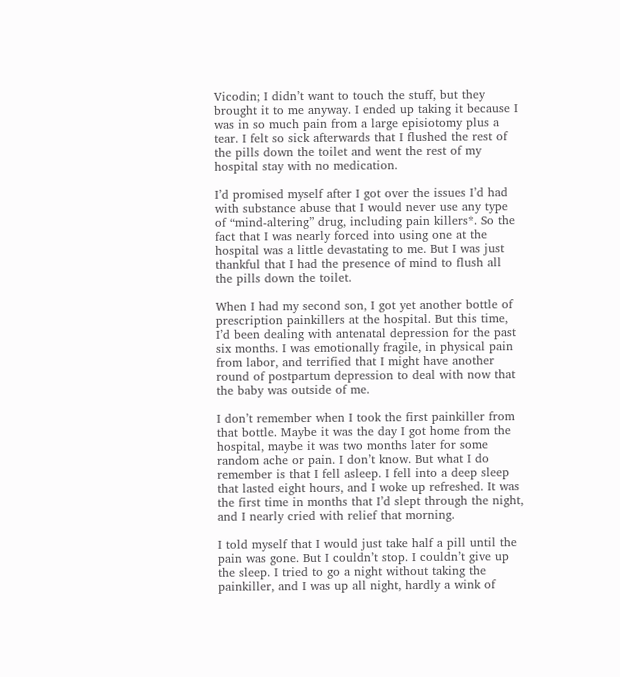Vicodin; I didn’t want to touch the stuff, but they brought it to me anyway. I ended up taking it because I was in so much pain from a large episiotomy plus a tear. I felt so sick afterwards that I flushed the rest of the pills down the toilet and went the rest of my hospital stay with no medication.

I’d promised myself after I got over the issues I’d had with substance abuse that I would never use any type of “mind-altering” drug, including pain killers*. So the fact that I was nearly forced into using one at the hospital was a little devastating to me. But I was just thankful that I had the presence of mind to flush all the pills down the toilet.

When I had my second son, I got yet another bottle of prescription painkillers at the hospital. But this time, I’d been dealing with antenatal depression for the past six months. I was emotionally fragile, in physical pain from labor, and terrified that I might have another round of postpartum depression to deal with now that the baby was outside of me.

I don’t remember when I took the first painkiller from that bottle. Maybe it was the day I got home from the hospital, maybe it was two months later for some random ache or pain. I don’t know. But what I do remember is that I fell asleep. I fell into a deep sleep that lasted eight hours, and I woke up refreshed. It was the first time in months that I’d slept through the night, and I nearly cried with relief that morning.

I told myself that I would just take half a pill until the pain was gone. But I couldn’t stop. I couldn’t give up the sleep. I tried to go a night without taking the painkiller, and I was up all night, hardly a wink of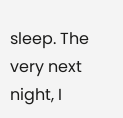sleep. The very next night, I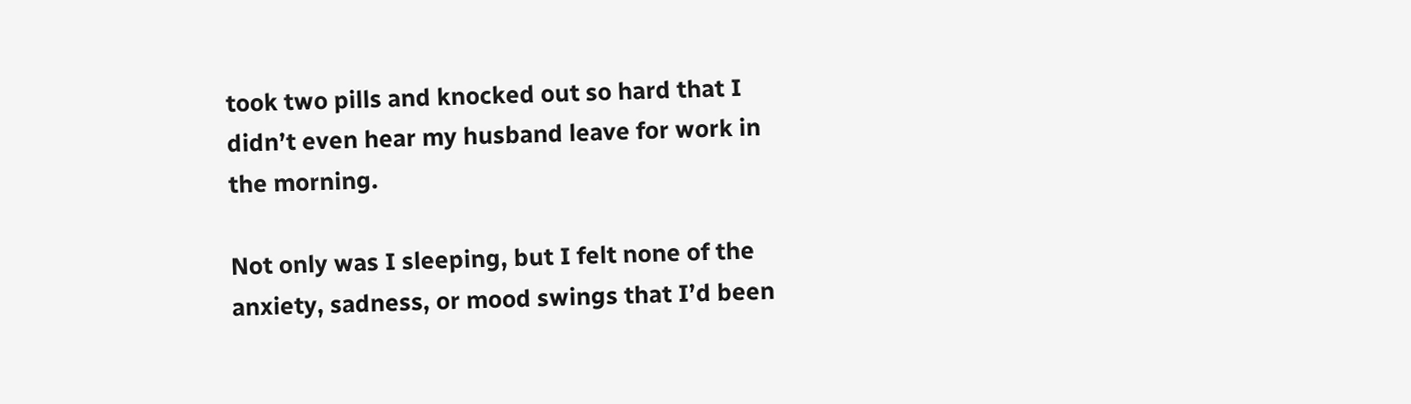took two pills and knocked out so hard that I didn’t even hear my husband leave for work in the morning.

Not only was I sleeping, but I felt none of the anxiety, sadness, or mood swings that I’d been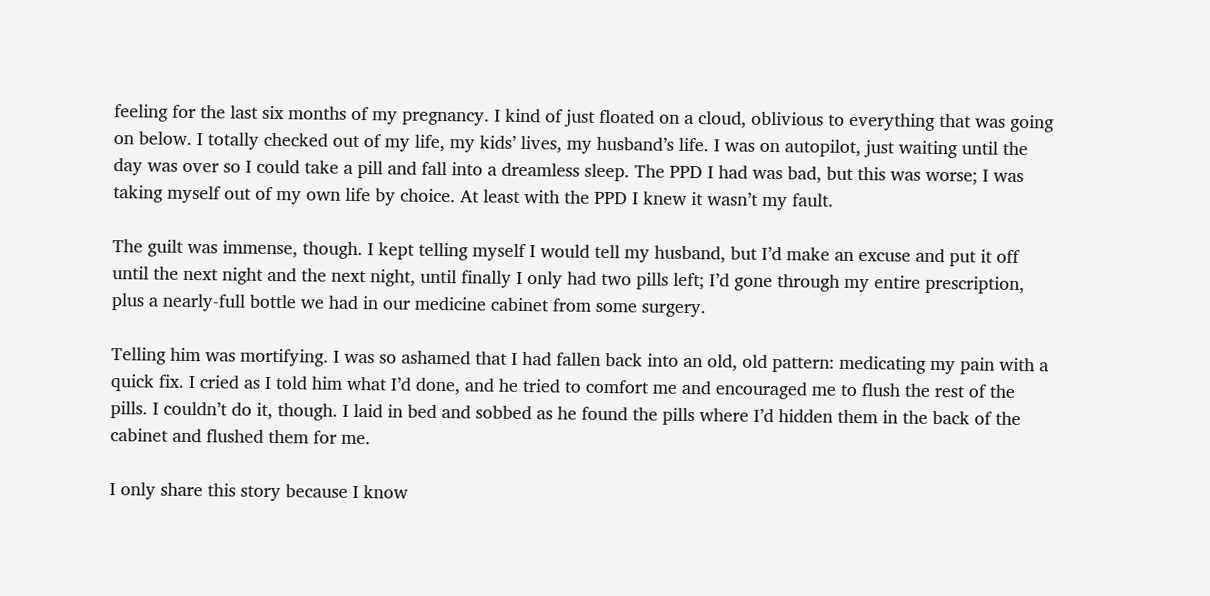feeling for the last six months of my pregnancy. I kind of just floated on a cloud, oblivious to everything that was going on below. I totally checked out of my life, my kids’ lives, my husband’s life. I was on autopilot, just waiting until the day was over so I could take a pill and fall into a dreamless sleep. The PPD I had was bad, but this was worse; I was taking myself out of my own life by choice. At least with the PPD I knew it wasn’t my fault.

The guilt was immense, though. I kept telling myself I would tell my husband, but I’d make an excuse and put it off until the next night and the next night, until finally I only had two pills left; I’d gone through my entire prescription, plus a nearly-full bottle we had in our medicine cabinet from some surgery.

Telling him was mortifying. I was so ashamed that I had fallen back into an old, old pattern: medicating my pain with a quick fix. I cried as I told him what I’d done, and he tried to comfort me and encouraged me to flush the rest of the pills. I couldn’t do it, though. I laid in bed and sobbed as he found the pills where I’d hidden them in the back of the cabinet and flushed them for me.

I only share this story because I know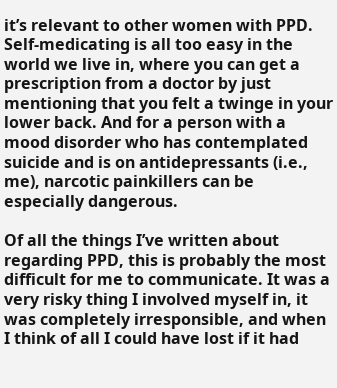it’s relevant to other women with PPD. Self-medicating is all too easy in the world we live in, where you can get a prescription from a doctor by just mentioning that you felt a twinge in your lower back. And for a person with a mood disorder who has contemplated suicide and is on antidepressants (i.e., me), narcotic painkillers can be especially dangerous.

Of all the things I’ve written about regarding PPD, this is probably the most difficult for me to communicate. It was a very risky thing I involved myself in, it was completely irresponsible, and when I think of all I could have lost if it had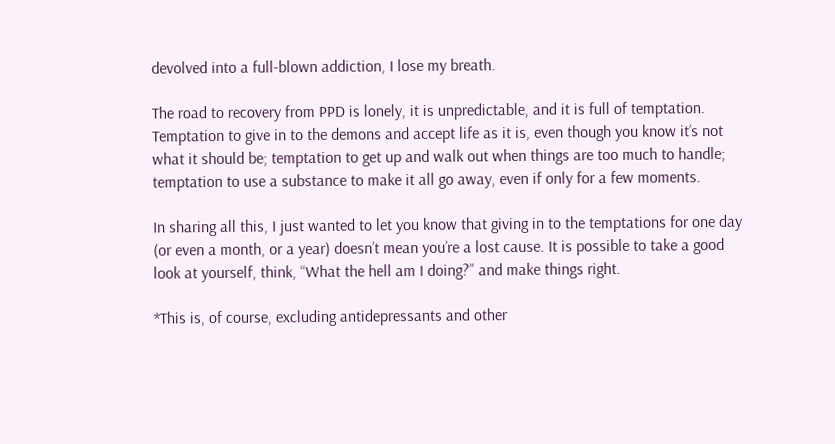devolved into a full-blown addiction, I lose my breath.

The road to recovery from PPD is lonely, it is unpredictable, and it is full of temptation. Temptation to give in to the demons and accept life as it is, even though you know it’s not what it should be; temptation to get up and walk out when things are too much to handle; temptation to use a substance to make it all go away, even if only for a few moments.

In sharing all this, I just wanted to let you know that giving in to the temptations for one day (or even a month, or a year) doesn’t mean you’re a lost cause. It is possible to take a good look at yourself, think, “What the hell am I doing?” and make things right.

*This is, of course, excluding antidepressants and other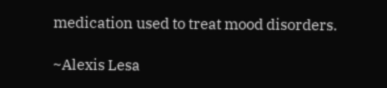medication used to treat mood disorders.

~Alexis Lesa